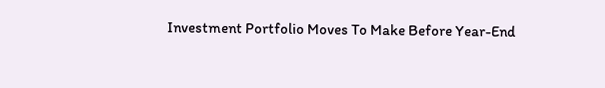Investment Portfolio Moves To Make Before Year-End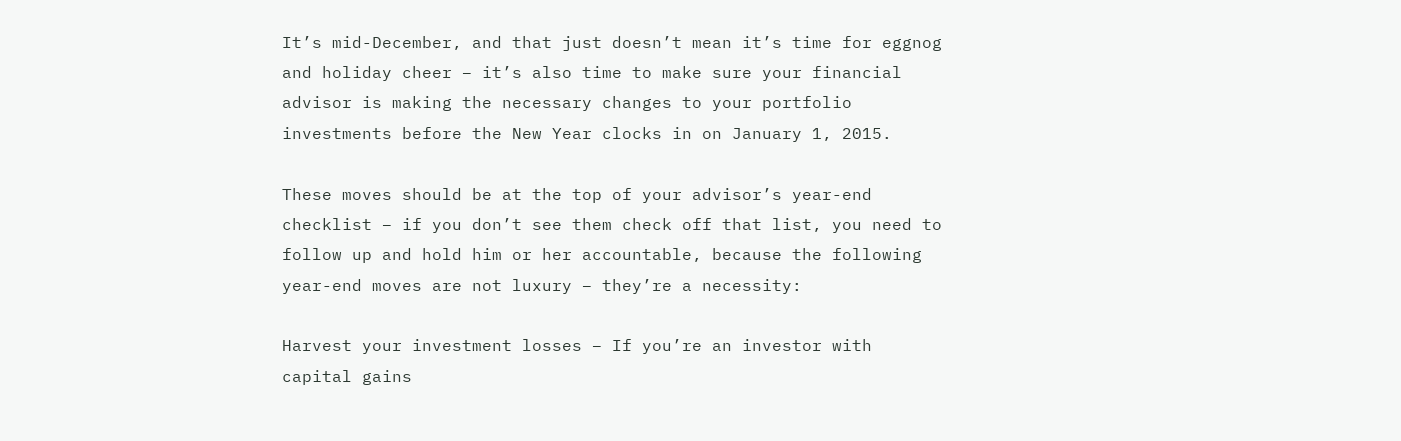It’s mid-December, and that just doesn’t mean it’s time for eggnog and holiday cheer – it’s also time to make sure your financial advisor is making the necessary changes to your portfolio investments before the New Year clocks in on January 1, 2015.

These moves should be at the top of your advisor’s year-end checklist – if you don’t see them check off that list, you need to follow up and hold him or her accountable, because the following year-end moves are not luxury – they’re a necessity:

Harvest your investment losses – If you’re an investor with capital gains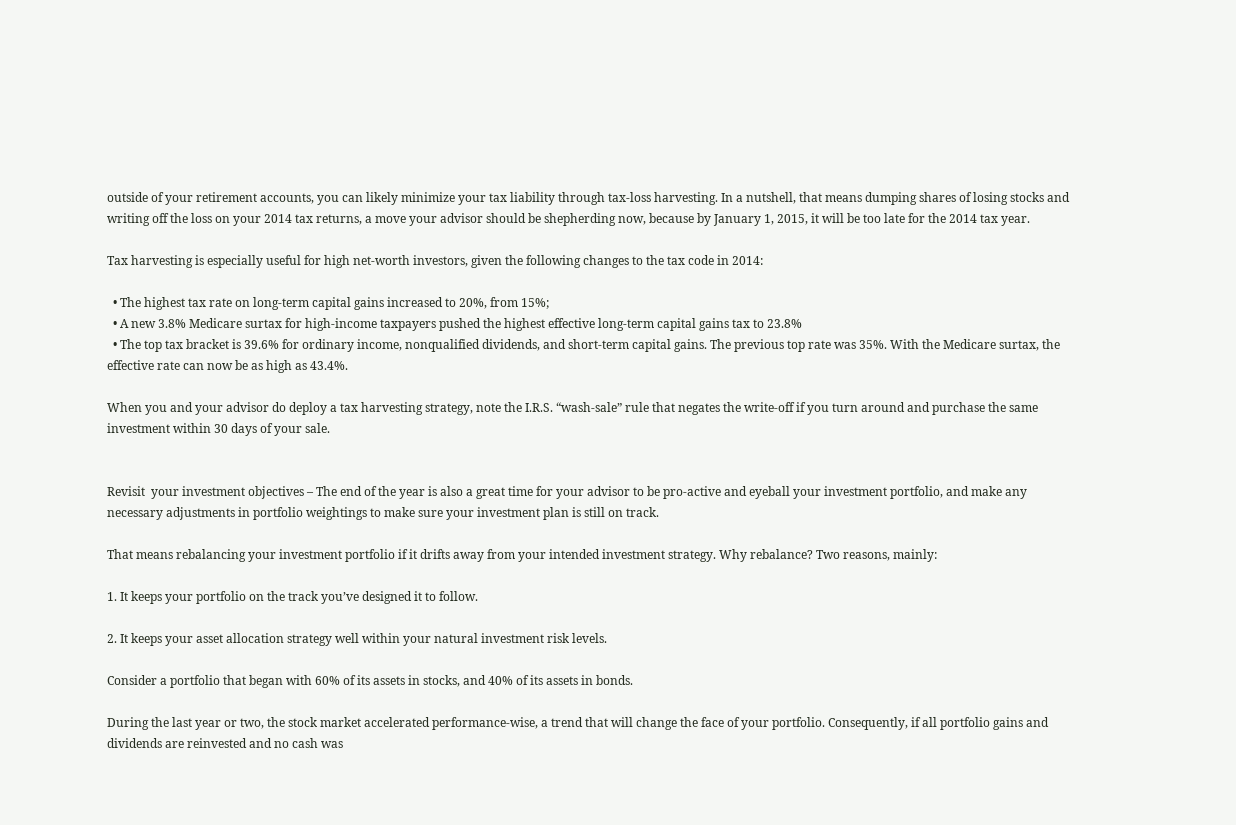outside of your retirement accounts, you can likely minimize your tax liability through tax-loss harvesting. In a nutshell, that means dumping shares of losing stocks and writing off the loss on your 2014 tax returns, a move your advisor should be shepherding now, because by January 1, 2015, it will be too late for the 2014 tax year.

Tax harvesting is especially useful for high net-worth investors, given the following changes to the tax code in 2014:

  • The highest tax rate on long-term capital gains increased to 20%, from 15%;
  • A new 3.8% Medicare surtax for high-income taxpayers pushed the highest effective long-term capital gains tax to 23.8%
  • The top tax bracket is 39.6% for ordinary income, nonqualified dividends, and short-term capital gains. The previous top rate was 35%. With the Medicare surtax, the effective rate can now be as high as 43.4%.

When you and your advisor do deploy a tax harvesting strategy, note the I.R.S. “wash-sale” rule that negates the write-off if you turn around and purchase the same investment within 30 days of your sale.


Revisit  your investment objectives – The end of the year is also a great time for your advisor to be pro-active and eyeball your investment portfolio, and make any necessary adjustments in portfolio weightings to make sure your investment plan is still on track.

That means rebalancing your investment portfolio if it drifts away from your intended investment strategy. Why rebalance? Two reasons, mainly:

1. It keeps your portfolio on the track you’ve designed it to follow.

2. It keeps your asset allocation strategy well within your natural investment risk levels.

Consider a portfolio that began with 60% of its assets in stocks, and 40% of its assets in bonds.

During the last year or two, the stock market accelerated performance-wise, a trend that will change the face of your portfolio. Consequently, if all portfolio gains and dividends are reinvested and no cash was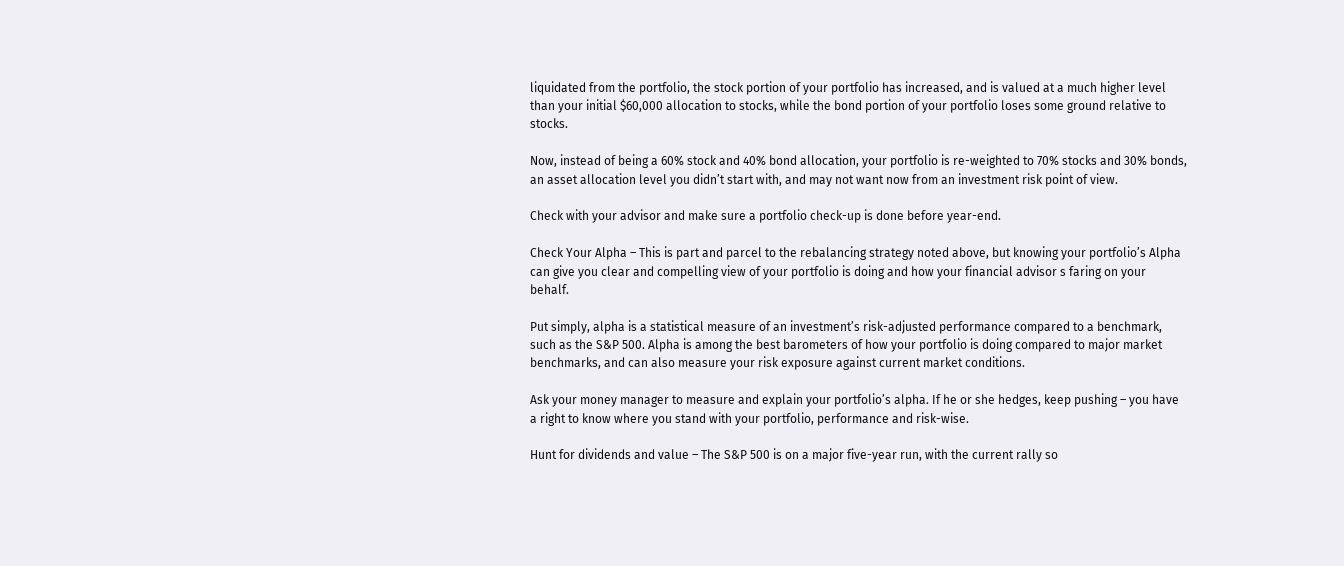liquidated from the portfolio, the stock portion of your portfolio has increased, and is valued at a much higher level than your initial $60,000 allocation to stocks, while the bond portion of your portfolio loses some ground relative to stocks.

Now, instead of being a 60% stock and 40% bond allocation, your portfolio is re-weighted to 70% stocks and 30% bonds, an asset allocation level you didn’t start with, and may not want now from an investment risk point of view.

Check with your advisor and make sure a portfolio check-up is done before year-end.

Check Your Alpha – This is part and parcel to the rebalancing strategy noted above, but knowing your portfolio’s Alpha can give you clear and compelling view of your portfolio is doing and how your financial advisor s faring on your behalf.

Put simply, alpha is a statistical measure of an investment’s risk-adjusted performance compared to a benchmark, such as the S&P 500. Alpha is among the best barometers of how your portfolio is doing compared to major market benchmarks, and can also measure your risk exposure against current market conditions.

Ask your money manager to measure and explain your portfolio’s alpha. If he or she hedges, keep pushing – you have a right to know where you stand with your portfolio, performance and risk-wise.

Hunt for dividends and value – The S&P 500 is on a major five-year run, with the current rally so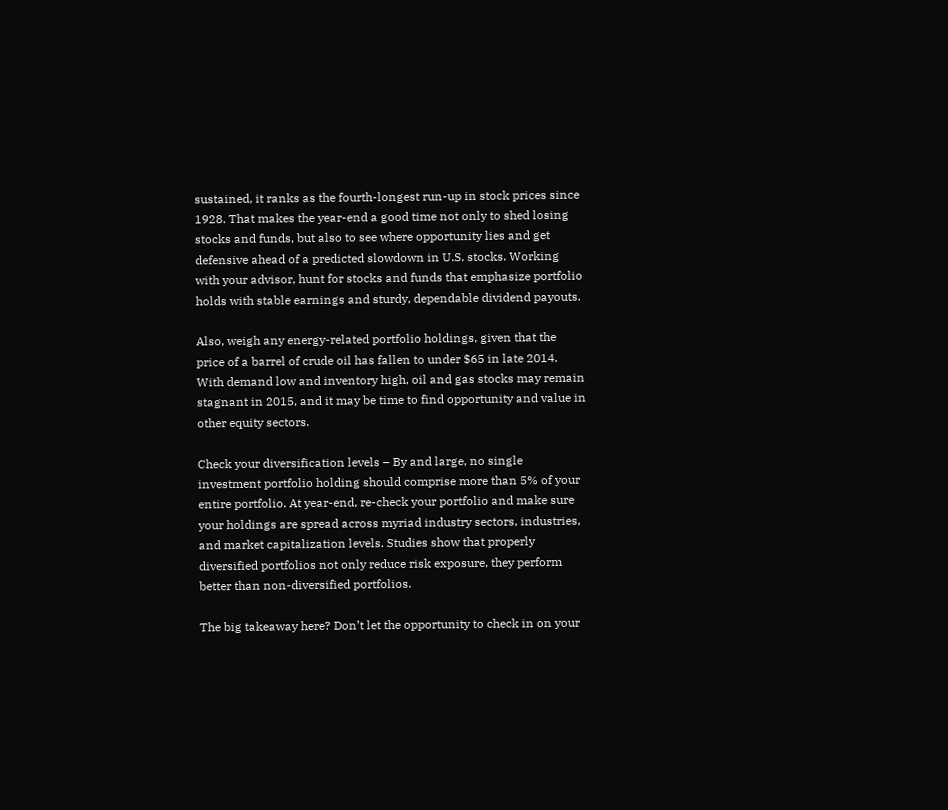sustained, it ranks as the fourth-longest run-up in stock prices since 1928. That makes the year-end a good time not only to shed losing stocks and funds, but also to see where opportunity lies and get defensive ahead of a predicted slowdown in U.S. stocks. Working with your advisor, hunt for stocks and funds that emphasize portfolio holds with stable earnings and sturdy, dependable dividend payouts.

Also, weigh any energy-related portfolio holdings, given that the price of a barrel of crude oil has fallen to under $65 in late 2014. With demand low and inventory high, oil and gas stocks may remain stagnant in 2015, and it may be time to find opportunity and value in other equity sectors.

Check your diversification levels – By and large, no single investment portfolio holding should comprise more than 5% of your entire portfolio. At year-end, re-check your portfolio and make sure your holdings are spread across myriad industry sectors, industries, and market capitalization levels. Studies show that properly diversified portfolios not only reduce risk exposure, they perform better than non-diversified portfolios.

The big takeaway here? Don’t let the opportunity to check in on your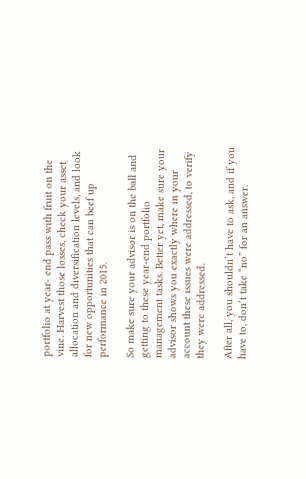portfolio at year- end pass with fruit on the vine. Harvest those losses, check your asset allocation and diversification levels, and look for new opportunities that can beef up performance in 2015.

So make sure your advisor is on the ball and getting to these year-end portfolio management tasks. Better yet, make sure your advisor shows you exactly where in your account these issues were addressed, to verify they were addressed.

After all, you shouldn’t have to ask, and if you have to, don’t take “no” for an answer.